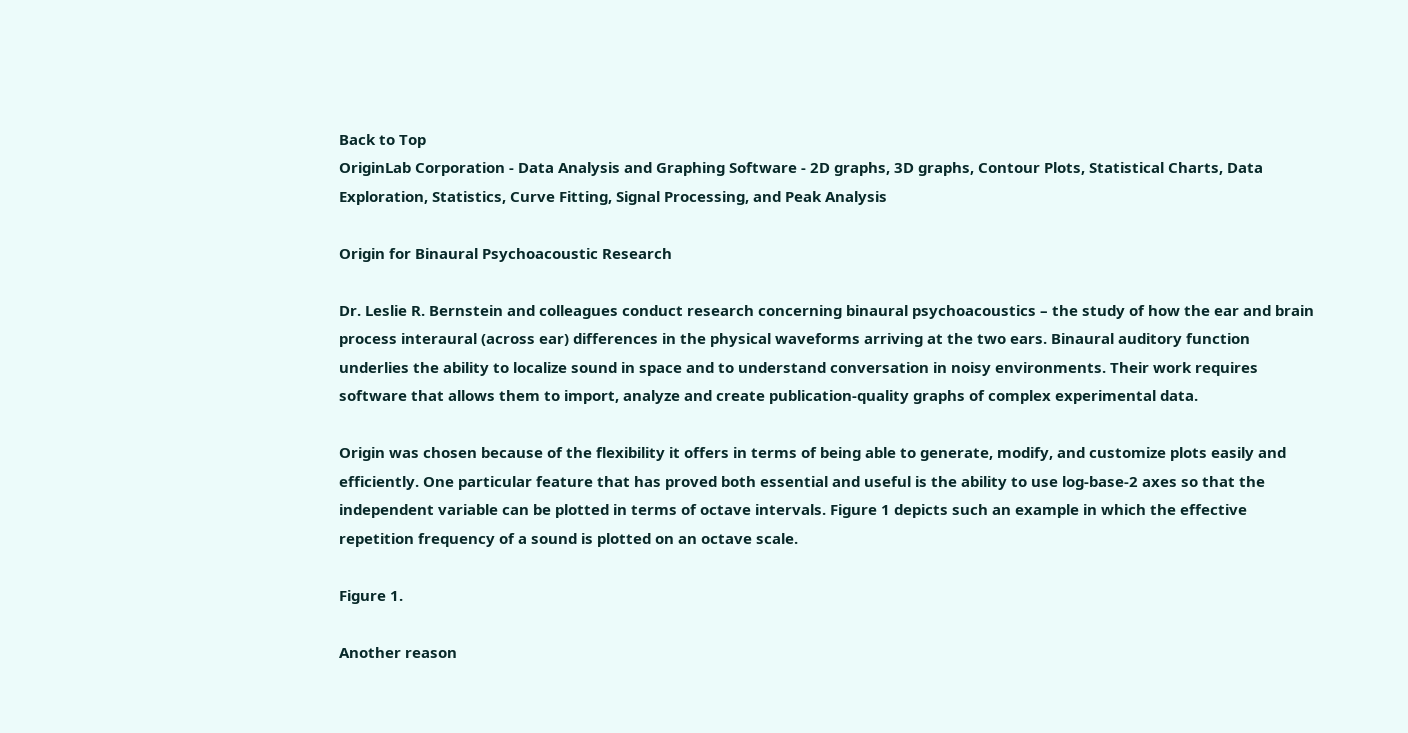Back to Top
OriginLab Corporation - Data Analysis and Graphing Software - 2D graphs, 3D graphs, Contour Plots, Statistical Charts, Data Exploration, Statistics, Curve Fitting, Signal Processing, and Peak Analysis

Origin for Binaural Psychoacoustic Research

Dr. Leslie R. Bernstein and colleagues conduct research concerning binaural psychoacoustics – the study of how the ear and brain process interaural (across ear) differences in the physical waveforms arriving at the two ears. Binaural auditory function underlies the ability to localize sound in space and to understand conversation in noisy environments. Their work requires software that allows them to import, analyze and create publication-quality graphs of complex experimental data.

Origin was chosen because of the flexibility it offers in terms of being able to generate, modify, and customize plots easily and efficiently. One particular feature that has proved both essential and useful is the ability to use log-base-2 axes so that the independent variable can be plotted in terms of octave intervals. Figure 1 depicts such an example in which the effective repetition frequency of a sound is plotted on an octave scale.

Figure 1.

Another reason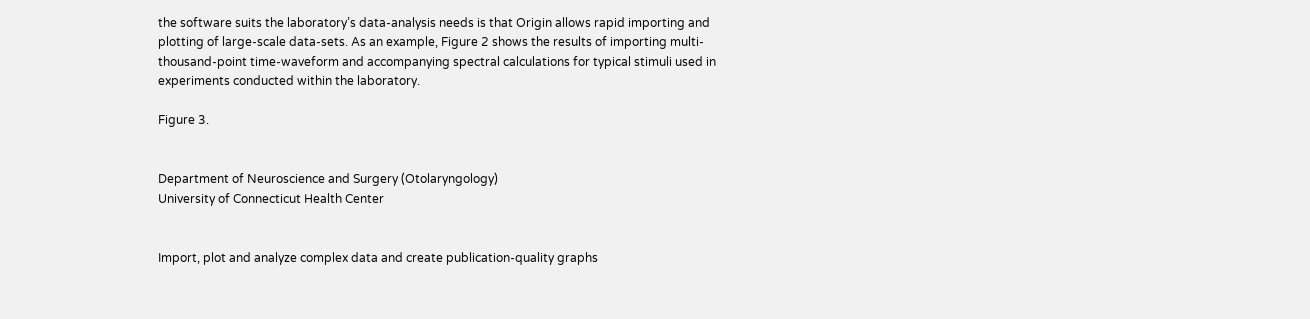the software suits the laboratory’s data-analysis needs is that Origin allows rapid importing and plotting of large-scale data-sets. As an example, Figure 2 shows the results of importing multi-thousand-point time-waveform and accompanying spectral calculations for typical stimuli used in experiments conducted within the laboratory.

Figure 3.


Department of Neuroscience and Surgery (Otolaryngology)
University of Connecticut Health Center


Import, plot and analyze complex data and create publication-quality graphs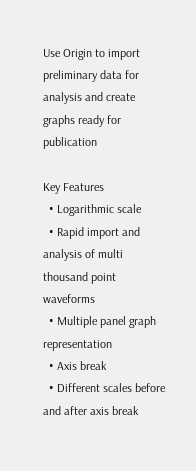Use Origin to import preliminary data for analysis and create graphs ready for publication

Key Features
  • Logarithmic scale
  • Rapid import and analysis of multi thousand point waveforms
  • Multiple panel graph representation
  • Axis break
  • Different scales before and after axis break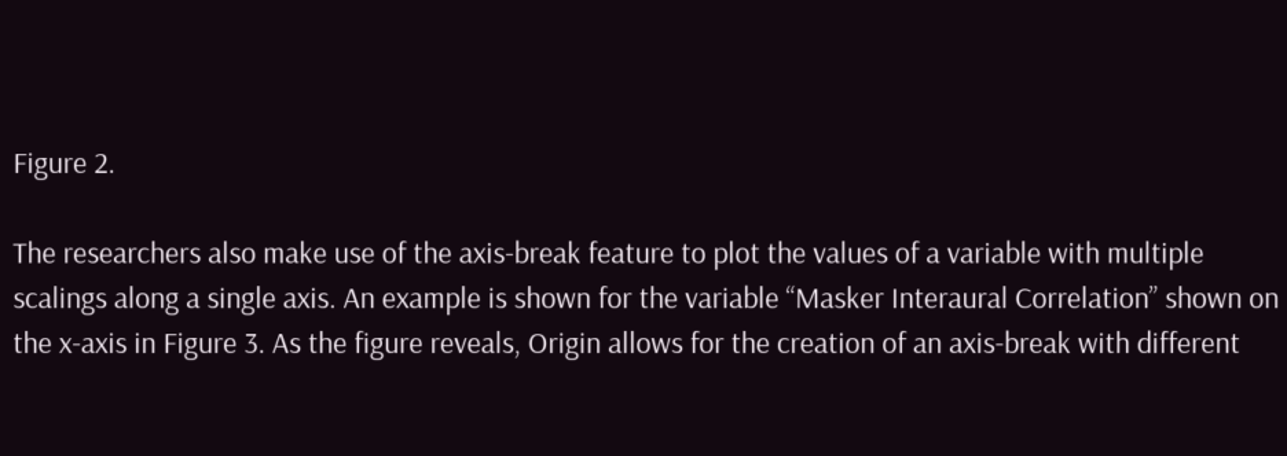Figure 2.

The researchers also make use of the axis-break feature to plot the values of a variable with multiple scalings along a single axis. An example is shown for the variable “Masker Interaural Correlation” shown on the x-axis in Figure 3. As the figure reveals, Origin allows for the creation of an axis-break with different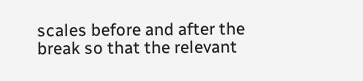scales before and after the break so that the relevant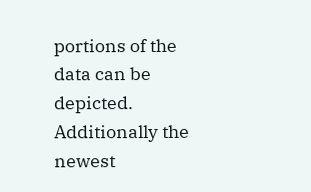portions of the data can be depicted. Additionally the newest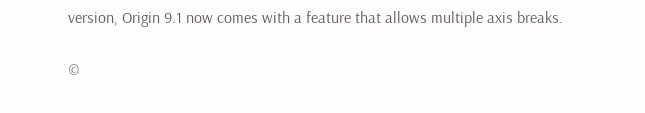version, Origin 9.1 now comes with a feature that allows multiple axis breaks.

©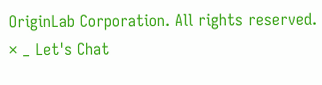OriginLab Corporation. All rights reserved.
× _ Let's Chat